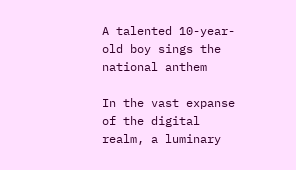A talented 10-year-old boy sings the national anthem

In the vast expanse of the digital realm, a luminary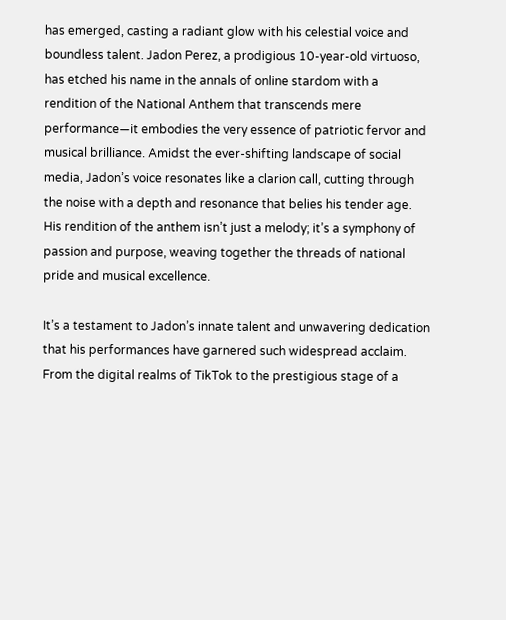has emerged, casting a radiant glow with his celestial voice and boundless talent. Jadon Perez, a prodigious 10-year-old virtuoso, has etched his name in the annals of online stardom with a rendition of the National Anthem that transcends mere performance—it embodies the very essence of patriotic fervor and musical brilliance. Amidst the ever-shifting landscape of social media, Jadon’s voice resonates like a clarion call, cutting through the noise with a depth and resonance that belies his tender age. His rendition of the anthem isn’t just a melody; it’s a symphony of passion and purpose, weaving together the threads of national pride and musical excellence.

It’s a testament to Jadon’s innate talent and unwavering dedication that his performances have garnered such widespread acclaim. From the digital realms of TikTok to the prestigious stage of a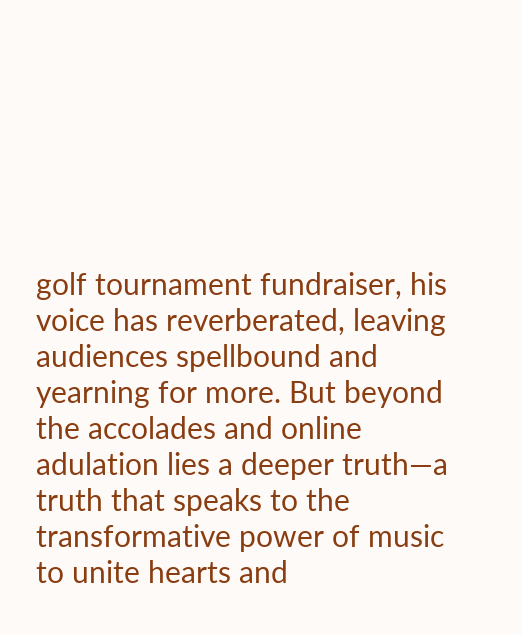golf tournament fundraiser, his voice has reverberated, leaving audiences spellbound and yearning for more. But beyond the accolades and online adulation lies a deeper truth—a truth that speaks to the transformative power of music to unite hearts and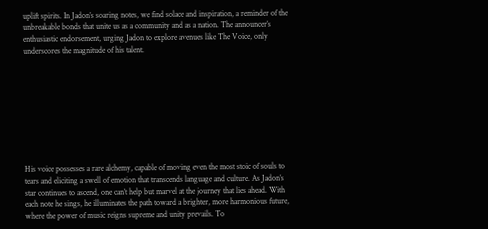uplift spirits. In Jadon’s soaring notes, we find solace and inspiration, a reminder of the unbreakable bonds that unite us as a community and as a nation. The announcer’s enthusiastic endorsement, urging Jadon to explore avenues like The Voice, only underscores the magnitude of his talent.









His voice possesses a rare alchemy, capable of moving even the most stoic of souls to tears and eliciting a swell of emotion that transcends language and culture. As Jadon’s star continues to ascend, one can’t help but marvel at the journey that lies ahead. With each note he sings, he illuminates the path toward a brighter, more harmonious future, where the power of music reigns supreme and unity prevails. To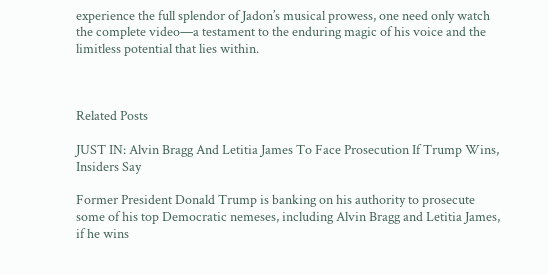experience the full splendor of Jadon’s musical prowess, one need only watch the complete video—a testament to the enduring magic of his voice and the limitless potential that lies within.



Related Posts

JUST IN: Alvin Bragg And Letitia James To Face Prosecution If Trump Wins, Insiders Say

Former President Donald Trump is banking on his authority to prosecute some of his top Democratic nemeses, including Alvin Bragg and Letitia James, if he wins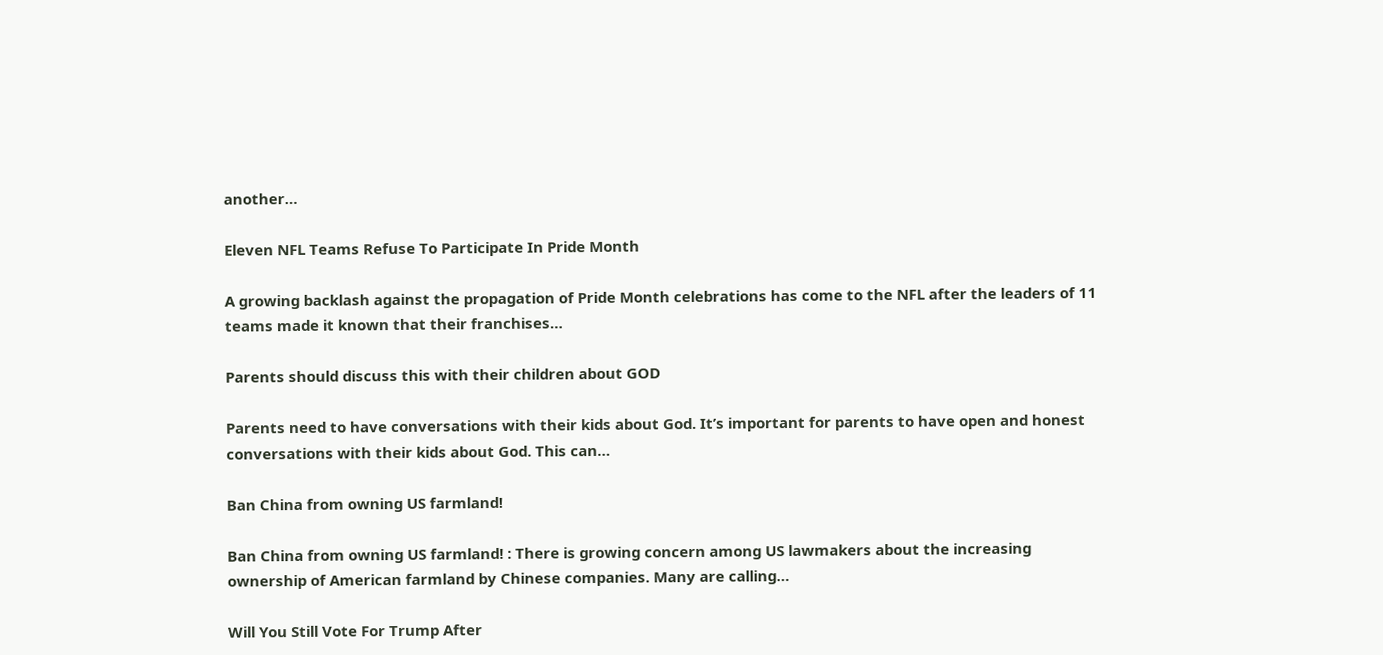another…

Eleven NFL Teams Refuse To Participate In Pride Month

A growing backlash against the propagation of Pride Month celebrations has come to the NFL after the leaders of 11 teams made it known that their franchises…

Parents should discuss this with their children about GOD

Parents need to have conversations with their kids about God. It’s important for parents to have open and honest conversations with their kids about God. This can…

Ban China from owning US farmland!

Ban China from owning US farmland! : There is growing concern among US lawmakers about the increasing ownership of American farmland by Chinese companies. Many are calling…

Will You Still Vote For Trump After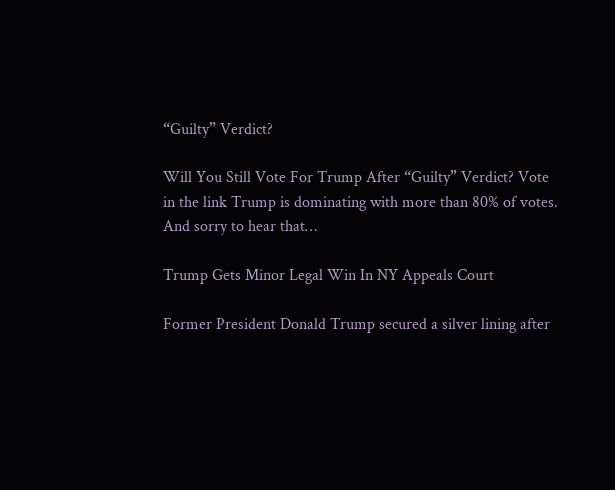“Guilty” Verdict?

Will You Still Vote For Trump After “Guilty” Verdict? Vote in the link Trump is dominating with more than 80% of votes.  And sorry to hear that…

Trump Gets Minor Legal Win In NY Appeals Court

Former President Donald Trump secured a silver lining after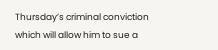Thursday’s criminal conviction which will allow him to sue a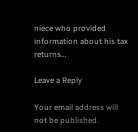niece who provided information about his tax returns…

Leave a Reply

Your email address will not be published.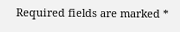Required fields are marked *